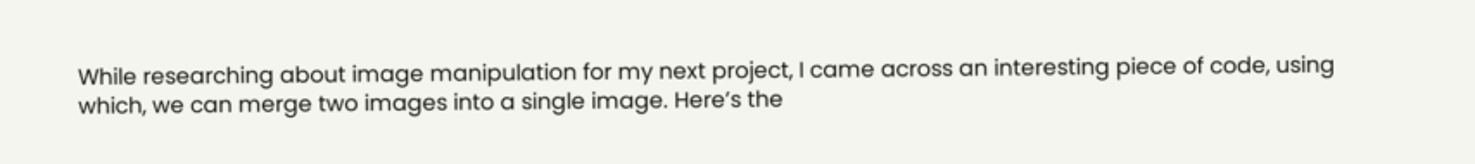While researching about image manipulation for my next project, I came across an interesting piece of code, using which, we can merge two images into a single image. Here’s the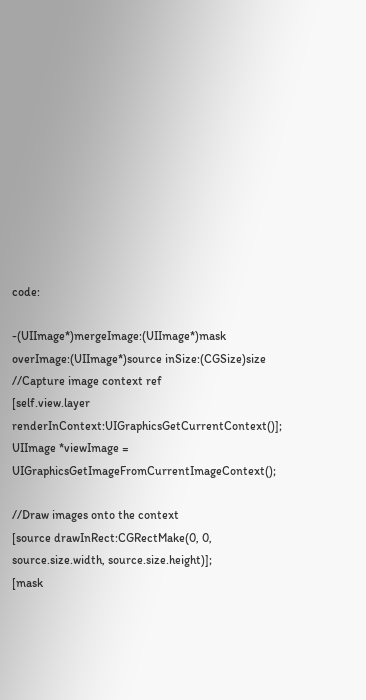code:

-(UIImage*)mergeImage:(UIImage*)mask overImage:(UIImage*)source inSize:(CGSize)size
//Capture image context ref
[self.view.layer renderInContext:UIGraphicsGetCurrentContext()];
UIImage *viewImage = UIGraphicsGetImageFromCurrentImageContext();

//Draw images onto the context
[source drawInRect:CGRectMake(0, 0, source.size.width, source.size.height)];
[mask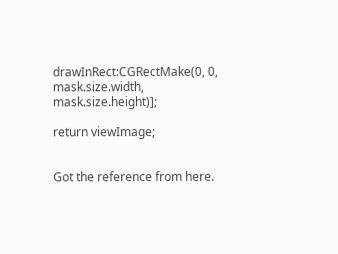drawInRect:CGRectMake(0, 0, mask.size.width, mask.size.height)];

return viewImage;


Got the reference from here.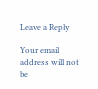Leave a Reply

Your email address will not be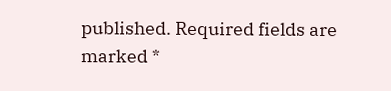published. Required fields are marked *